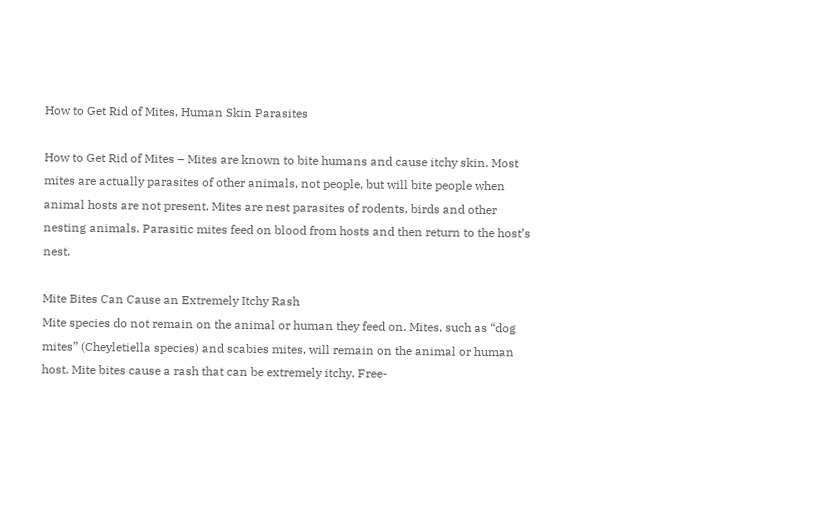How to Get Rid of Mites, Human Skin Parasites

How to Get Rid of Mites – Mites are known to bite humans and cause itchy skin. Most mites are actually parasites of other animals, not people, but will bite people when animal hosts are not present. Mites are nest parasites of rodents, birds and other nesting animals. Parasitic mites feed on blood from hosts and then return to the host’s nest.

Mite Bites Can Cause an Extremely Itchy Rash
Mite species do not remain on the animal or human they feed on. Mites, such as “dog mites” (Cheyletiella species) and scabies mites, will remain on the animal or human host. Mite bites cause a rash that can be extremely itchy. Free-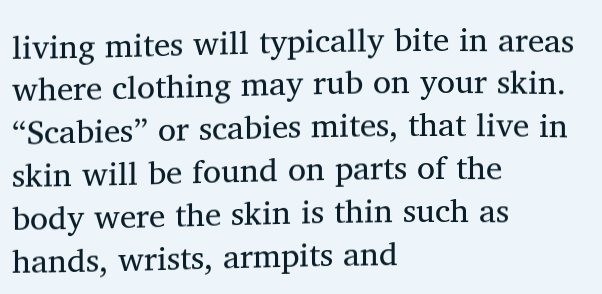living mites will typically bite in areas where clothing may rub on your skin. “Scabies” or scabies mites, that live in skin will be found on parts of the body were the skin is thin such as hands, wrists, armpits and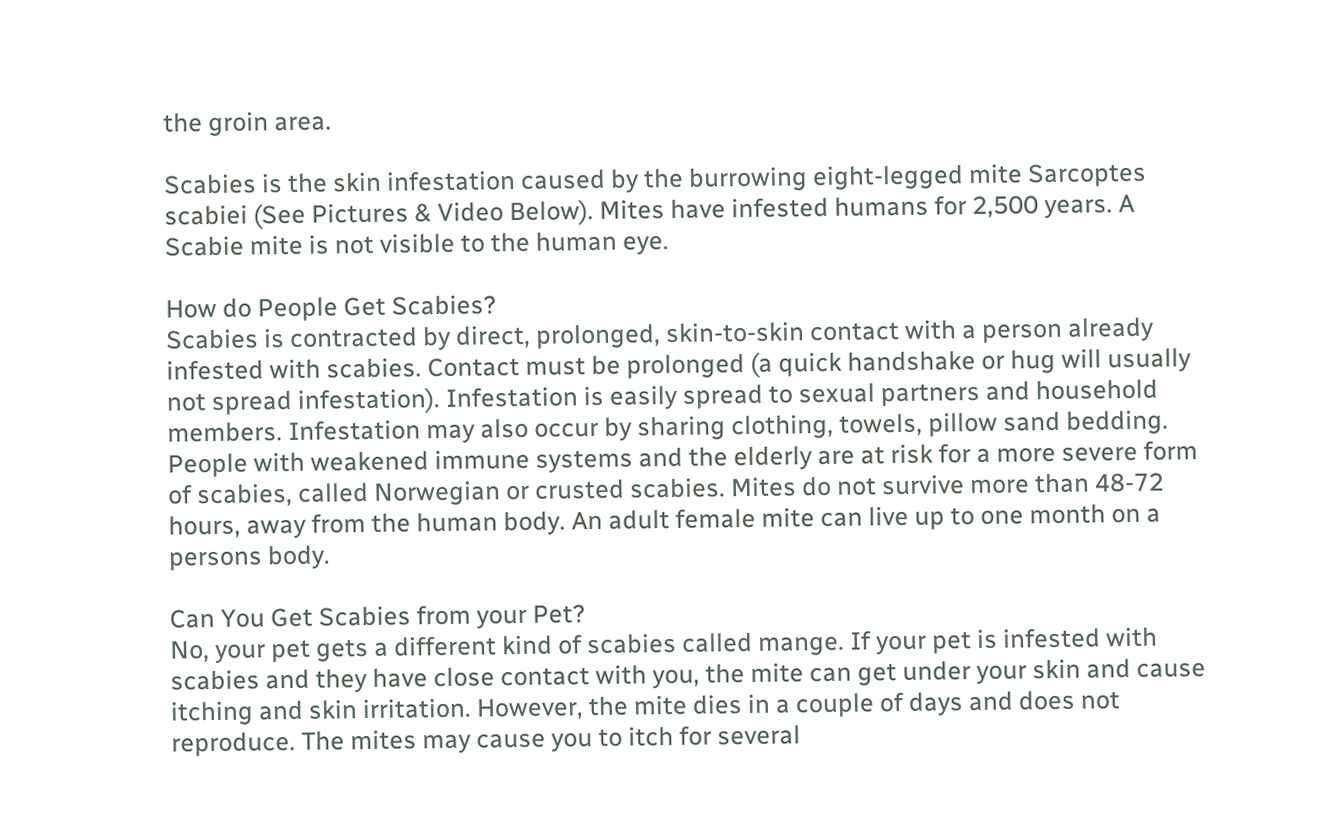the groin area.

Scabies is the skin infestation caused by the burrowing eight-legged mite Sarcoptes scabiei (See Pictures & Video Below). Mites have infested humans for 2,500 years. A Scabie mite is not visible to the human eye.

How do People Get Scabies?
Scabies is contracted by direct, prolonged, skin-to-skin contact with a person already infested with scabies. Contact must be prolonged (a quick handshake or hug will usually not spread infestation). Infestation is easily spread to sexual partners and household members. Infestation may also occur by sharing clothing, towels, pillow sand bedding. People with weakened immune systems and the elderly are at risk for a more severe form of scabies, called Norwegian or crusted scabies. Mites do not survive more than 48-72 hours, away from the human body. An adult female mite can live up to one month on a persons body.

Can You Get Scabies from your Pet?
No, your pet gets a different kind of scabies called mange. If your pet is infested with scabies and they have close contact with you, the mite can get under your skin and cause itching and skin irritation. However, the mite dies in a couple of days and does not reproduce. The mites may cause you to itch for several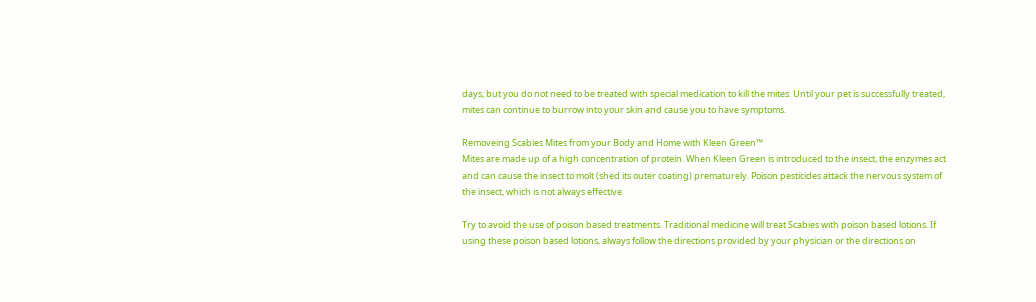days, but you do not need to be treated with special medication to kill the mites. Until your pet is successfully treated, mites can continue to burrow into your skin and cause you to have symptoms.

Removeing Scabies Mites from your Body and Home with Kleen Green™
Mites are made up of a high concentration of protein. When Kleen Green is introduced to the insect, the enzymes act and can cause the insect to molt (shed its outer coating) prematurely. Poison pesticides attack the nervous system of the insect, which is not always effective.

Try to avoid the use of poison based treatments. Traditional medicine will treat Scabies with poison based lotions. If using these poison based lotions, always follow the directions provided by your physician or the directions on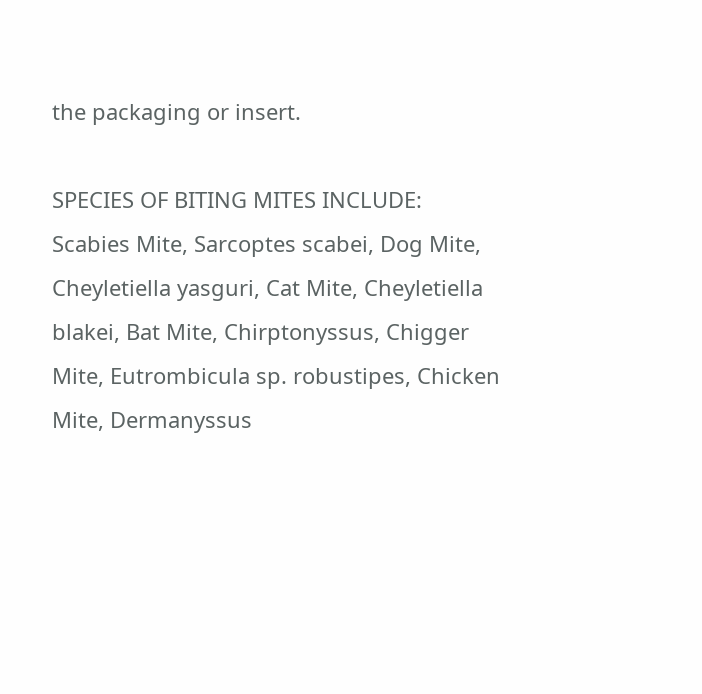the packaging or insert.

SPECIES OF BITING MITES INCLUDE: Scabies Mite, Sarcoptes scabei, Dog Mite, Cheyletiella yasguri, Cat Mite, Cheyletiella blakei, Bat Mite, Chirptonyssus, Chigger Mite, Eutrombicula sp. robustipes, Chicken Mite, Dermanyssus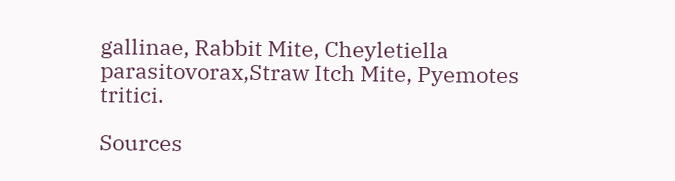gallinae, Rabbit Mite, Cheyletiella parasitovorax,Straw Itch Mite, Pyemotes tritici.

Sources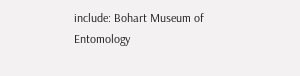include: Bohart Museum of Entomology